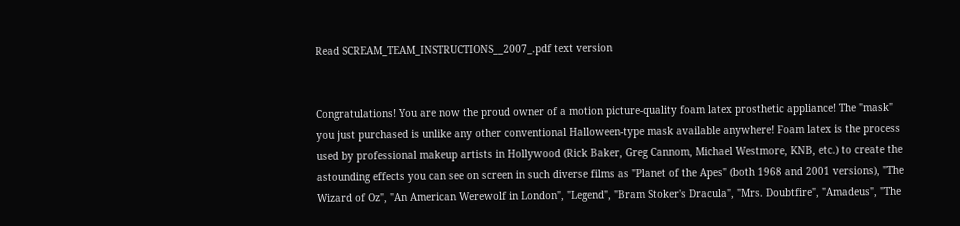Read SCREAM_TEAM_INSTRUCTIONS__2007_.pdf text version


Congratulations! You are now the proud owner of a motion picture-quality foam latex prosthetic appliance! The "mask" you just purchased is unlike any other conventional Halloween-type mask available anywhere! Foam latex is the process used by professional makeup artists in Hollywood (Rick Baker, Greg Cannom, Michael Westmore, KNB, etc.) to create the astounding effects you can see on screen in such diverse films as "Planet of the Apes" (both 1968 and 2001 versions), "The Wizard of Oz", "An American Werewolf in London", "Legend", "Bram Stoker's Dracula", "Mrs. Doubtfire", "Amadeus", "The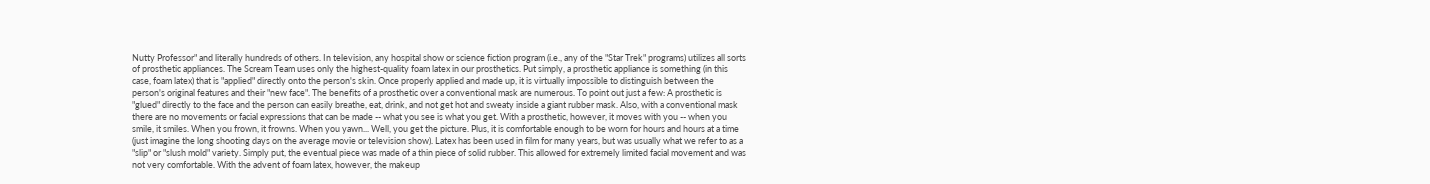Nutty Professor" and literally hundreds of others. In television, any hospital show or science fiction program (i.e., any of the "Star Trek" programs) utilizes all sorts of prosthetic appliances. The Scream Team uses only the highest-quality foam latex in our prosthetics. Put simply, a prosthetic appliance is something (in this case, foam latex) that is "applied" directly onto the person's skin. Once properly applied and made up, it is virtually impossible to distinguish between the person's original features and their "new face". The benefits of a prosthetic over a conventional mask are numerous. To point out just a few: A prosthetic is "glued" directly to the face and the person can easily breathe, eat, drink, and not get hot and sweaty inside a giant rubber mask. Also, with a conventional mask there are no movements or facial expressions that can be made -- what you see is what you get. With a prosthetic, however, it moves with you -- when you smile, it smiles. When you frown, it frowns. When you yawn... Well, you get the picture. Plus, it is comfortable enough to be worn for hours and hours at a time (just imagine the long shooting days on the average movie or television show). Latex has been used in film for many years, but was usually what we refer to as a "slip" or "slush mold" variety. Simply put, the eventual piece was made of a thin piece of solid rubber. This allowed for extremely limited facial movement and was not very comfortable. With the advent of foam latex, however, the makeup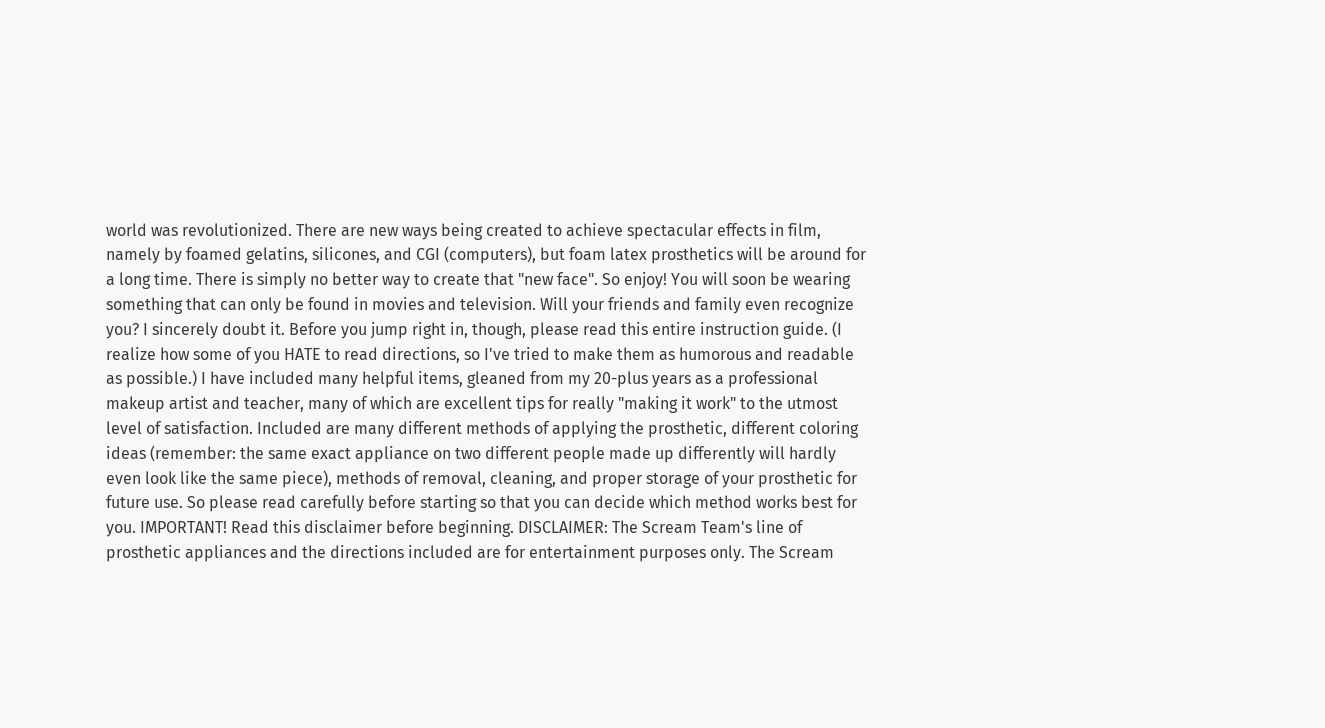world was revolutionized. There are new ways being created to achieve spectacular effects in film, namely by foamed gelatins, silicones, and CGI (computers), but foam latex prosthetics will be around for a long time. There is simply no better way to create that "new face". So enjoy! You will soon be wearing something that can only be found in movies and television. Will your friends and family even recognize you? I sincerely doubt it. Before you jump right in, though, please read this entire instruction guide. (I realize how some of you HATE to read directions, so I've tried to make them as humorous and readable as possible.) I have included many helpful items, gleaned from my 20-plus years as a professional makeup artist and teacher, many of which are excellent tips for really "making it work" to the utmost level of satisfaction. Included are many different methods of applying the prosthetic, different coloring ideas (remember: the same exact appliance on two different people made up differently will hardly even look like the same piece), methods of removal, cleaning, and proper storage of your prosthetic for future use. So please read carefully before starting so that you can decide which method works best for you. IMPORTANT! Read this disclaimer before beginning. DISCLAIMER: The Scream Team's line of prosthetic appliances and the directions included are for entertainment purposes only. The Scream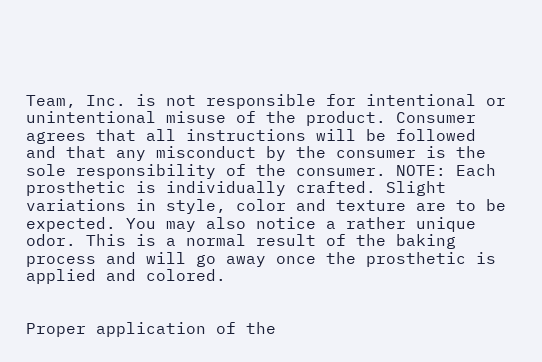Team, Inc. is not responsible for intentional or unintentional misuse of the product. Consumer agrees that all instructions will be followed and that any misconduct by the consumer is the sole responsibility of the consumer. NOTE: Each prosthetic is individually crafted. Slight variations in style, color and texture are to be expected. You may also notice a rather unique odor. This is a normal result of the baking process and will go away once the prosthetic is applied and colored.


Proper application of the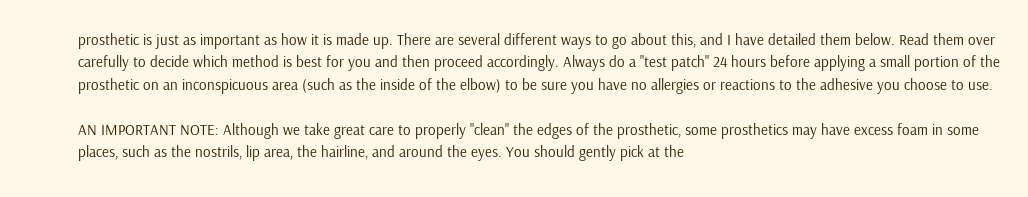prosthetic is just as important as how it is made up. There are several different ways to go about this, and I have detailed them below. Read them over carefully to decide which method is best for you and then proceed accordingly. Always do a "test patch" 24 hours before applying a small portion of the prosthetic on an inconspicuous area (such as the inside of the elbow) to be sure you have no allergies or reactions to the adhesive you choose to use.

AN IMPORTANT NOTE: Although we take great care to properly "clean" the edges of the prosthetic, some prosthetics may have excess foam in some places, such as the nostrils, lip area, the hairline, and around the eyes. You should gently pick at the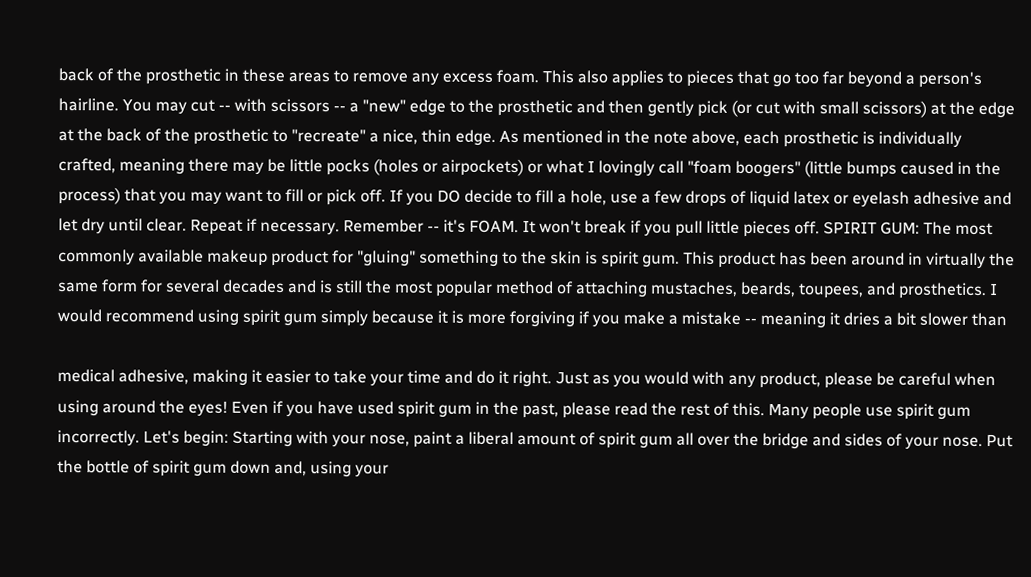back of the prosthetic in these areas to remove any excess foam. This also applies to pieces that go too far beyond a person's hairline. You may cut -- with scissors -- a "new" edge to the prosthetic and then gently pick (or cut with small scissors) at the edge at the back of the prosthetic to "recreate" a nice, thin edge. As mentioned in the note above, each prosthetic is individually crafted, meaning there may be little pocks (holes or airpockets) or what I lovingly call "foam boogers" (little bumps caused in the process) that you may want to fill or pick off. If you DO decide to fill a hole, use a few drops of liquid latex or eyelash adhesive and let dry until clear. Repeat if necessary. Remember -- it's FOAM. It won't break if you pull little pieces off. SPIRIT GUM: The most commonly available makeup product for "gluing" something to the skin is spirit gum. This product has been around in virtually the same form for several decades and is still the most popular method of attaching mustaches, beards, toupees, and prosthetics. I would recommend using spirit gum simply because it is more forgiving if you make a mistake -- meaning it dries a bit slower than

medical adhesive, making it easier to take your time and do it right. Just as you would with any product, please be careful when using around the eyes! Even if you have used spirit gum in the past, please read the rest of this. Many people use spirit gum incorrectly. Let's begin: Starting with your nose, paint a liberal amount of spirit gum all over the bridge and sides of your nose. Put the bottle of spirit gum down and, using your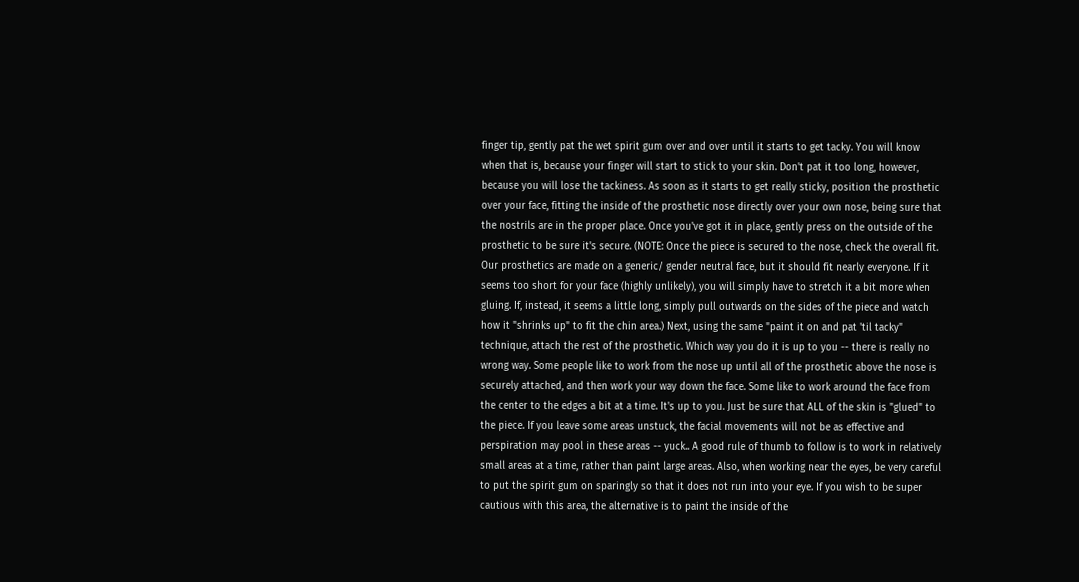finger tip, gently pat the wet spirit gum over and over until it starts to get tacky. You will know when that is, because your finger will start to stick to your skin. Don't pat it too long, however, because you will lose the tackiness. As soon as it starts to get really sticky, position the prosthetic over your face, fitting the inside of the prosthetic nose directly over your own nose, being sure that the nostrils are in the proper place. Once you've got it in place, gently press on the outside of the prosthetic to be sure it's secure. (NOTE: Once the piece is secured to the nose, check the overall fit. Our prosthetics are made on a generic/ gender neutral face, but it should fit nearly everyone. If it seems too short for your face (highly unlikely), you will simply have to stretch it a bit more when gluing. If, instead, it seems a little long, simply pull outwards on the sides of the piece and watch how it "shrinks up" to fit the chin area.) Next, using the same "paint it on and pat 'til tacky" technique, attach the rest of the prosthetic. Which way you do it is up to you -- there is really no wrong way. Some people like to work from the nose up until all of the prosthetic above the nose is securely attached, and then work your way down the face. Some like to work around the face from the center to the edges a bit at a time. It's up to you. Just be sure that ALL of the skin is "glued" to the piece. If you leave some areas unstuck, the facial movements will not be as effective and perspiration may pool in these areas -- yuck.. A good rule of thumb to follow is to work in relatively small areas at a time, rather than paint large areas. Also, when working near the eyes, be very careful to put the spirit gum on sparingly so that it does not run into your eye. If you wish to be super cautious with this area, the alternative is to paint the inside of the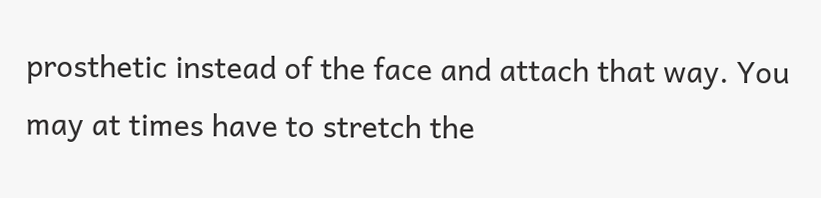prosthetic instead of the face and attach that way. You may at times have to stretch the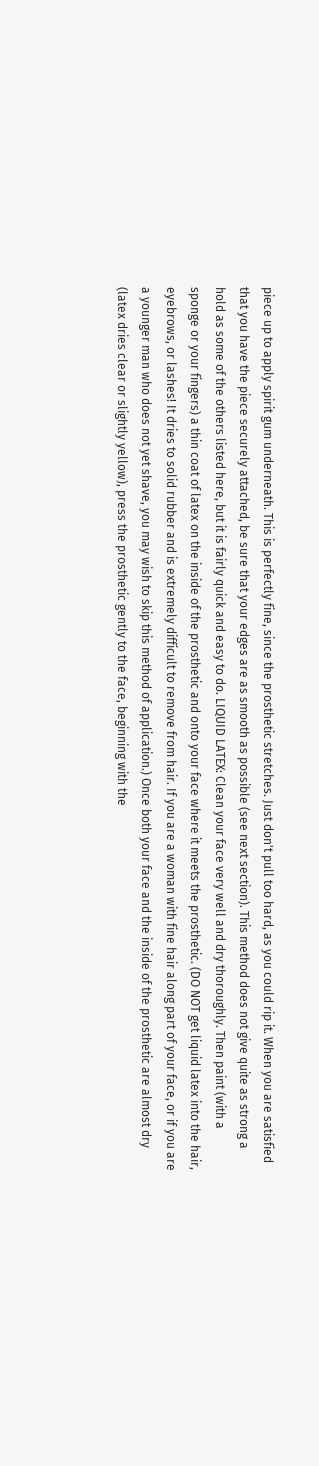piece up to apply spirit gum underneath. This is perfectly fine, since the prosthetic stretches. Just don't pull too hard, as you could rip it. When you are satisfied that you have the piece securely attached, be sure that your edges are as smooth as possible (see next section). This method does not give quite as strong a hold as some of the others listed here, but it is fairly quick and easy to do. LIQUID LATEX: Clean your face very well and dry thoroughly. Then paint (with a sponge or your fingers) a thin coat of latex on the inside of the prosthetic and onto your face where it meets the prosthetic. (DO NOT get liquid latex into the hair, eyebrows, or lashes! It dries to solid rubber and is extremely difficult to remove from hair. If you are a woman with fine hair along part of your face, or if you are a younger man who does not yet shave, you may wish to skip this method of application.) Once both your face and the inside of the prosthetic are almost dry (latex dries clear or slightly yellow), press the prosthetic gently to the face, beginning with the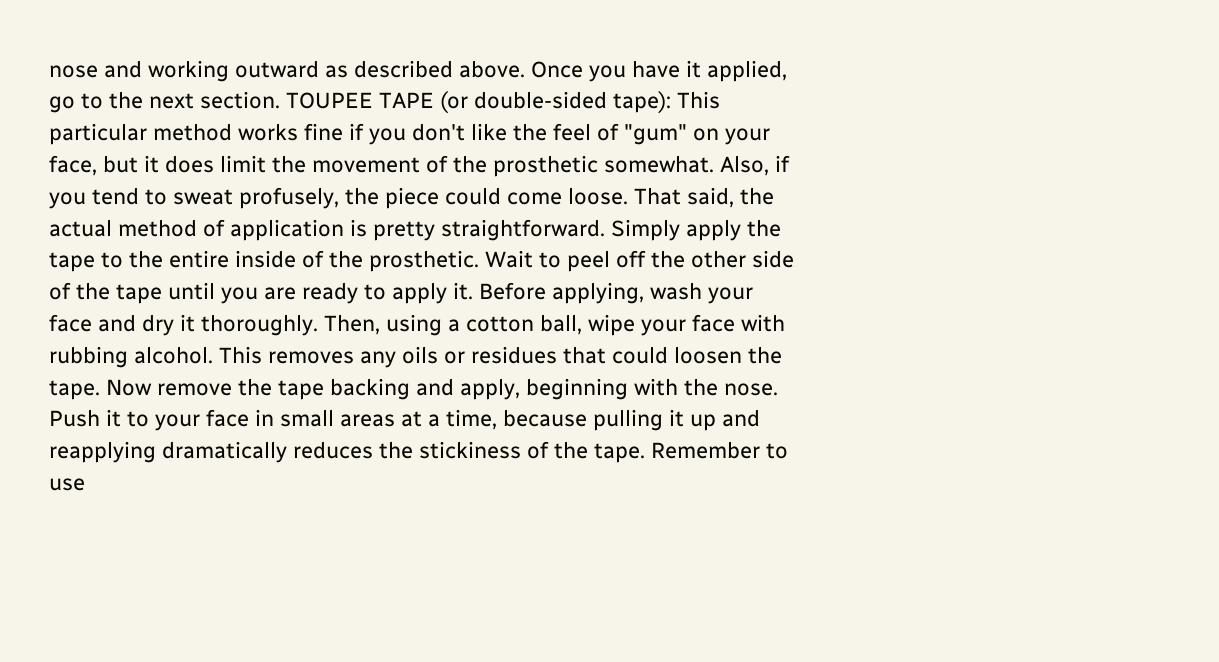nose and working outward as described above. Once you have it applied, go to the next section. TOUPEE TAPE (or double-sided tape): This particular method works fine if you don't like the feel of "gum" on your face, but it does limit the movement of the prosthetic somewhat. Also, if you tend to sweat profusely, the piece could come loose. That said, the actual method of application is pretty straightforward. Simply apply the tape to the entire inside of the prosthetic. Wait to peel off the other side of the tape until you are ready to apply it. Before applying, wash your face and dry it thoroughly. Then, using a cotton ball, wipe your face with rubbing alcohol. This removes any oils or residues that could loosen the tape. Now remove the tape backing and apply, beginning with the nose. Push it to your face in small areas at a time, because pulling it up and reapplying dramatically reduces the stickiness of the tape. Remember to use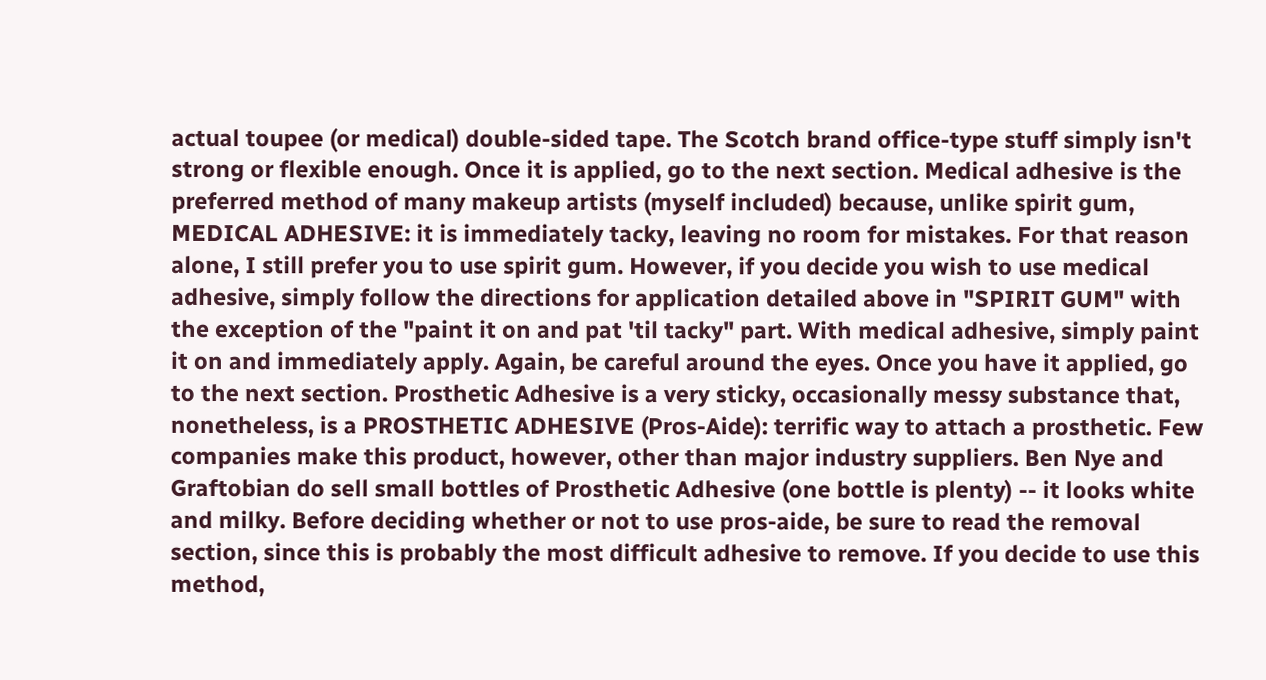actual toupee (or medical) double-sided tape. The Scotch brand office-type stuff simply isn't strong or flexible enough. Once it is applied, go to the next section. Medical adhesive is the preferred method of many makeup artists (myself included) because, unlike spirit gum, MEDICAL ADHESIVE: it is immediately tacky, leaving no room for mistakes. For that reason alone, I still prefer you to use spirit gum. However, if you decide you wish to use medical adhesive, simply follow the directions for application detailed above in "SPIRIT GUM" with the exception of the "paint it on and pat 'til tacky" part. With medical adhesive, simply paint it on and immediately apply. Again, be careful around the eyes. Once you have it applied, go to the next section. Prosthetic Adhesive is a very sticky, occasionally messy substance that, nonetheless, is a PROSTHETIC ADHESIVE (Pros-Aide): terrific way to attach a prosthetic. Few companies make this product, however, other than major industry suppliers. Ben Nye and Graftobian do sell small bottles of Prosthetic Adhesive (one bottle is plenty) -- it looks white and milky. Before deciding whether or not to use pros-aide, be sure to read the removal section, since this is probably the most difficult adhesive to remove. If you decide to use this method,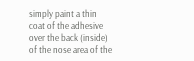simply paint a thin coat of the adhesive over the back (inside) of the nose area of the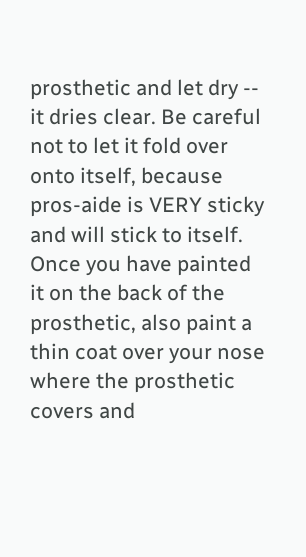prosthetic and let dry -- it dries clear. Be careful not to let it fold over onto itself, because pros-aide is VERY sticky and will stick to itself. Once you have painted it on the back of the prosthetic, also paint a thin coat over your nose where the prosthetic covers and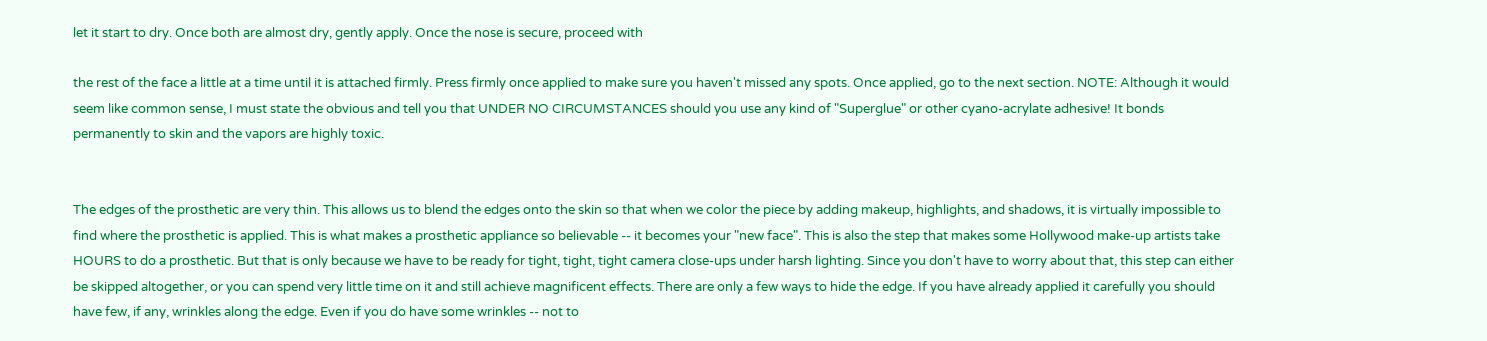let it start to dry. Once both are almost dry, gently apply. Once the nose is secure, proceed with

the rest of the face a little at a time until it is attached firmly. Press firmly once applied to make sure you haven't missed any spots. Once applied, go to the next section. NOTE: Although it would seem like common sense, I must state the obvious and tell you that UNDER NO CIRCUMSTANCES should you use any kind of "Superglue" or other cyano-acrylate adhesive! It bonds permanently to skin and the vapors are highly toxic.


The edges of the prosthetic are very thin. This allows us to blend the edges onto the skin so that when we color the piece by adding makeup, highlights, and shadows, it is virtually impossible to find where the prosthetic is applied. This is what makes a prosthetic appliance so believable -- it becomes your "new face". This is also the step that makes some Hollywood make-up artists take HOURS to do a prosthetic. But that is only because we have to be ready for tight, tight, tight camera close-ups under harsh lighting. Since you don't have to worry about that, this step can either be skipped altogether, or you can spend very little time on it and still achieve magnificent effects. There are only a few ways to hide the edge. If you have already applied it carefully you should have few, if any, wrinkles along the edge. Even if you do have some wrinkles -- not to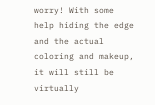worry! With some help hiding the edge and the actual coloring and makeup, it will still be virtually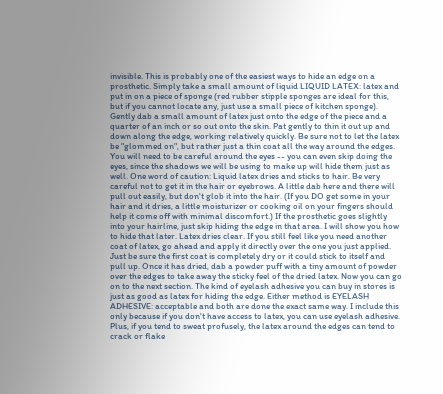invisible. This is probably one of the easiest ways to hide an edge on a prosthetic. Simply take a small amount of liquid LIQUID LATEX: latex and put in on a piece of sponge (red rubber stipple sponges are ideal for this, but if you cannot locate any, just use a small piece of kitchen sponge). Gently dab a small amount of latex just onto the edge of the piece and a quarter of an inch or so out onto the skin. Pat gently to thin it out up and down along the edge, working relatively quickly. Be sure not to let the latex be "glommed on", but rather just a thin coat all the way around the edges. You will need to be careful around the eyes -- you can even skip doing the eyes, since the shadows we will be using to make up will hide them just as well. One word of caution: Liquid latex dries and sticks to hair. Be very careful not to get it in the hair or eyebrows. A little dab here and there will pull out easily, but don't glob it into the hair. (If you DO get some in your hair and it dries, a little moisturizer or cooking oil on your fingers should help it come off with minimal discomfort.) If the prosthetic goes slightly into your hairline, just skip hiding the edge in that area. I will show you how to hide that later. Latex dries clear. If you still feel like you need another coat of latex, go ahead and apply it directly over the one you just applied. Just be sure the first coat is completely dry or it could stick to itself and pull up. Once it has dried, dab a powder puff with a tiny amount of powder over the edges to take away the sticky feel of the dried latex. Now you can go on to the next section. The kind of eyelash adhesive you can buy in stores is just as good as latex for hiding the edge. Either method is EYELASH ADHESIVE: acceptable and both are done the exact same way. I include this only because if you don't have access to latex, you can use eyelash adhesive. Plus, if you tend to sweat profusely, the latex around the edges can tend to crack or flake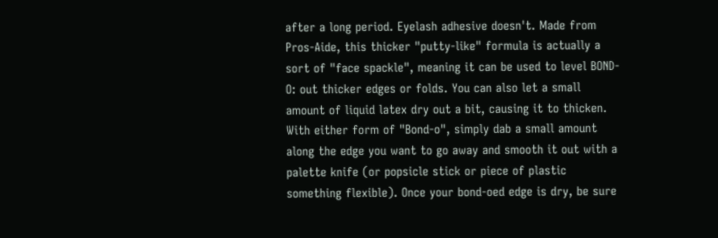after a long period. Eyelash adhesive doesn't. Made from Pros-Aide, this thicker "putty-like" formula is actually a sort of "face spackle", meaning it can be used to level BOND-O: out thicker edges or folds. You can also let a small amount of liquid latex dry out a bit, causing it to thicken. With either form of "Bond-o", simply dab a small amount along the edge you want to go away and smooth it out with a palette knife (or popsicle stick or piece of plastic  something flexible). Once your bond-oed edge is dry, be sure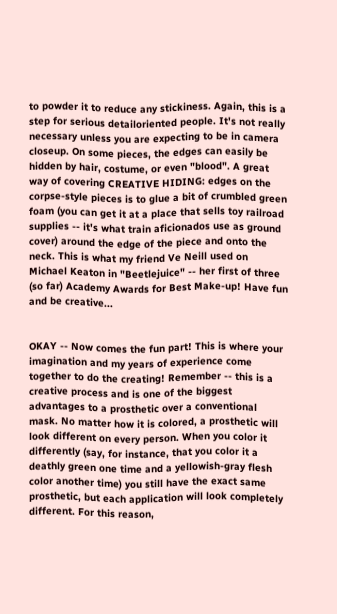to powder it to reduce any stickiness. Again, this is a step for serious detailoriented people. It's not really necessary unless you are expecting to be in camera closeup. On some pieces, the edges can easily be hidden by hair, costume, or even "blood". A great way of covering CREATIVE HIDING: edges on the corpse-style pieces is to glue a bit of crumbled green foam (you can get it at a place that sells toy railroad supplies -- it's what train aficionados use as ground cover) around the edge of the piece and onto the neck. This is what my friend Ve Neill used on Michael Keaton in "Beetlejuice" -- her first of three (so far) Academy Awards for Best Make-up! Have fun and be creative...


OKAY -- Now comes the fun part! This is where your imagination and my years of experience come together to do the creating! Remember -- this is a creative process and is one of the biggest advantages to a prosthetic over a conventional mask. No matter how it is colored, a prosthetic will look different on every person. When you color it differently (say, for instance, that you color it a deathly green one time and a yellowish-gray flesh color another time) you still have the exact same prosthetic, but each application will look completely different. For this reason,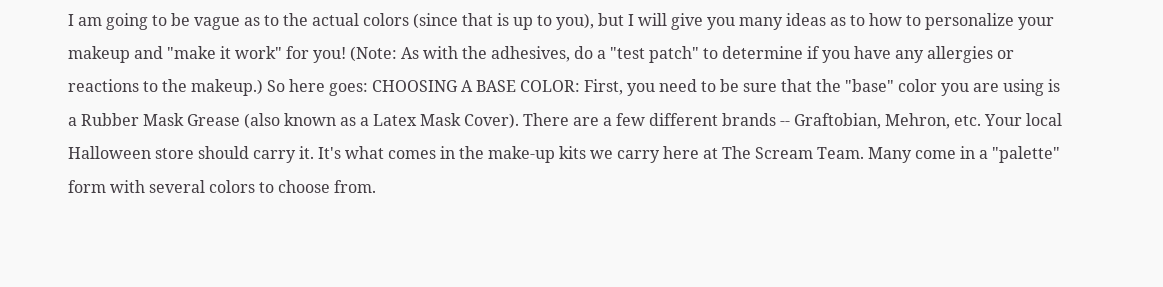I am going to be vague as to the actual colors (since that is up to you), but I will give you many ideas as to how to personalize your makeup and "make it work" for you! (Note: As with the adhesives, do a "test patch" to determine if you have any allergies or reactions to the makeup.) So here goes: CHOOSING A BASE COLOR: First, you need to be sure that the "base" color you are using is a Rubber Mask Grease (also known as a Latex Mask Cover). There are a few different brands -- Graftobian, Mehron, etc. Your local Halloween store should carry it. It's what comes in the make-up kits we carry here at The Scream Team. Many come in a "palette" form with several colors to choose from.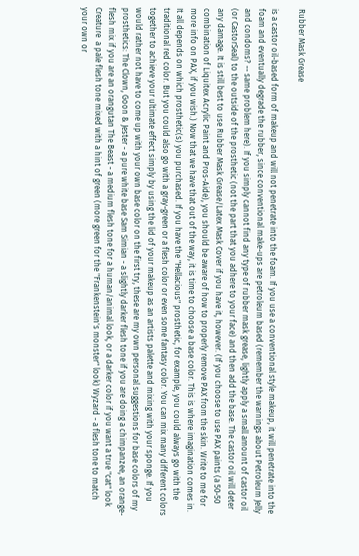Rubber Mask Grease

is a castor oil-based form of makeup and will not penetrate into the foam. If you use a conventional style makeup, it will penetrate into the foam and eventually degrade the rubber, since conventional make-ups are petroleum based (remember the warnings about Petroleum Jelly and condoms? -- same problem here). If you simply cannot find any type of rubber mask grease, lightly apply a small amount of castor oil (or CastorSeal) to the outside of the prosthetic (not the part that you adhere to your face) and then add the base. The castor oil will deter any damage. It is still best to use Rubber Mask Grease/Latex Mask Cover if you have it, however. (If you choose to use PAX paints (a 50-50 combination of Liquitex Acrylic Paint and Pros-Aide), you should be aware of how to properly remove PAX from the skin. Write to me for more info on PAX, if you wish.) Now that we have that out of the way, it is time to choose a base color. This is where imagination comes in. It all depends on which prosthetic(s) you purchased. If you have the "Hellacious" prosthetic, for example, you could always go with the traditional red color. But you could also go with a gray-green or a flesh color or even some fantasy color. You can mix many different colors together to achieve your ultimate effect simply by using the lid of your makeup as an artists palette and mixing with your sponge. If you would rather not have to come up with your own base color on the first try, these are my own personal suggestions for base colors of my prosthetics: The Clown, Goon & Jester - a pure white base Sam Simian - a slightly darker flesh tone if you are doing a chimpanzee, an orange-flesh mix if you are an orangutan The Beast - a medium flesh tone for a human/animal look, or a darker color if you want a true "cat" look Creature  a pale flesh tone mixed with a hint of green (more green for the "Frankenstein's monster" look) Wyzard - a flesh tone to match your own or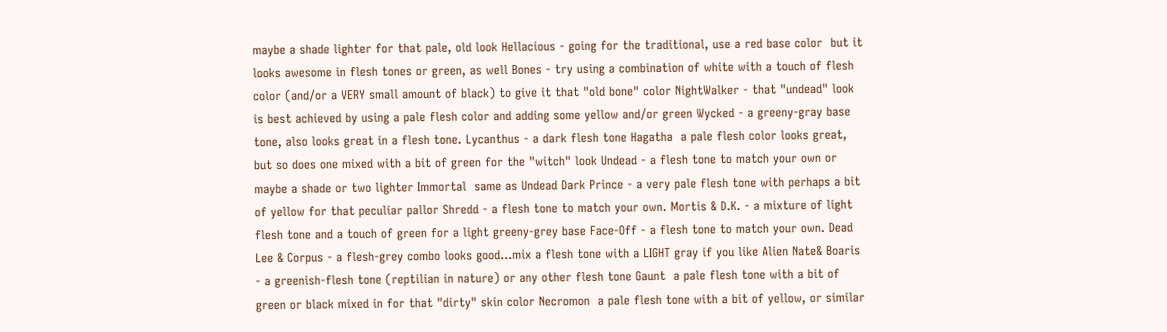maybe a shade lighter for that pale, old look Hellacious - going for the traditional, use a red base color  but it looks awesome in flesh tones or green, as well Bones - try using a combination of white with a touch of flesh color (and/or a VERY small amount of black) to give it that "old bone" color NightWalker - that "undead" look is best achieved by using a pale flesh color and adding some yellow and/or green Wycked - a greeny-gray base tone, also looks great in a flesh tone. Lycanthus - a dark flesh tone Hagatha  a pale flesh color looks great, but so does one mixed with a bit of green for the "witch" look Undead - a flesh tone to match your own or maybe a shade or two lighter Immortal  same as Undead Dark Prince - a very pale flesh tone with perhaps a bit of yellow for that peculiar pallor Shredd - a flesh tone to match your own. Mortis & D.K. - a mixture of light flesh tone and a touch of green for a light greeny-grey base Face-Off - a flesh tone to match your own. Dead Lee & Corpus - a flesh-grey combo looks good...mix a flesh tone with a LIGHT gray if you like Alien Nate& Boaris - a greenish-flesh tone (reptilian in nature) or any other flesh tone Gaunt  a pale flesh tone with a bit of green or black mixed in for that "dirty" skin color Necromon  a pale flesh tone with a bit of yellow, or similar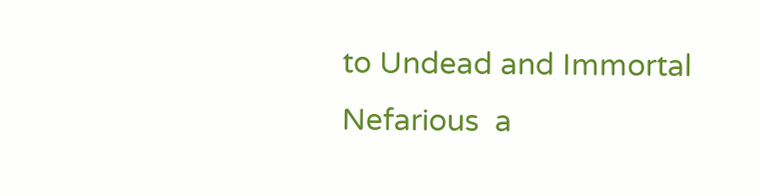to Undead and Immortal Nefarious  a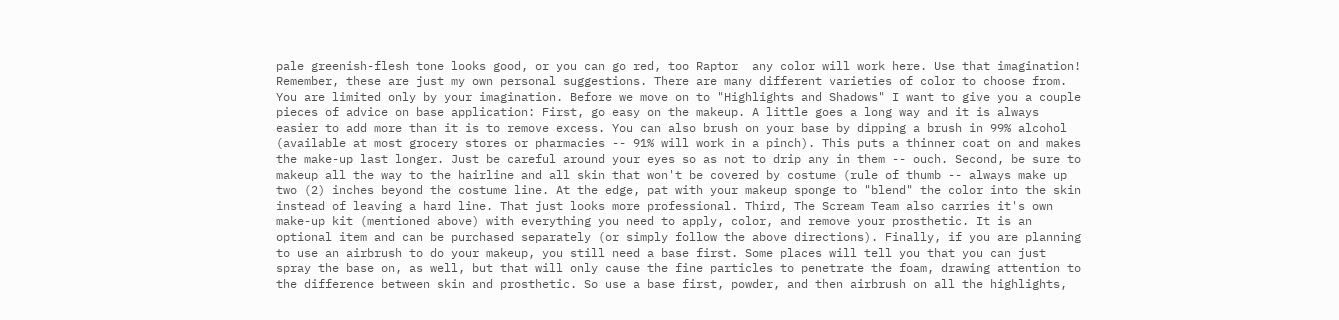pale greenish-flesh tone looks good, or you can go red, too Raptor  any color will work here. Use that imagination! Remember, these are just my own personal suggestions. There are many different varieties of color to choose from. You are limited only by your imagination. Before we move on to "Highlights and Shadows" I want to give you a couple pieces of advice on base application: First, go easy on the makeup. A little goes a long way and it is always easier to add more than it is to remove excess. You can also brush on your base by dipping a brush in 99% alcohol (available at most grocery stores or pharmacies -- 91% will work in a pinch). This puts a thinner coat on and makes the make-up last longer. Just be careful around your eyes so as not to drip any in them -- ouch. Second, be sure to makeup all the way to the hairline and all skin that won't be covered by costume (rule of thumb -- always make up two (2) inches beyond the costume line. At the edge, pat with your makeup sponge to "blend" the color into the skin instead of leaving a hard line. That just looks more professional. Third, The Scream Team also carries it's own make-up kit (mentioned above) with everything you need to apply, color, and remove your prosthetic. It is an optional item and can be purchased separately (or simply follow the above directions). Finally, if you are planning to use an airbrush to do your makeup, you still need a base first. Some places will tell you that you can just spray the base on, as well, but that will only cause the fine particles to penetrate the foam, drawing attention to the difference between skin and prosthetic. So use a base first, powder, and then airbrush on all the highlights,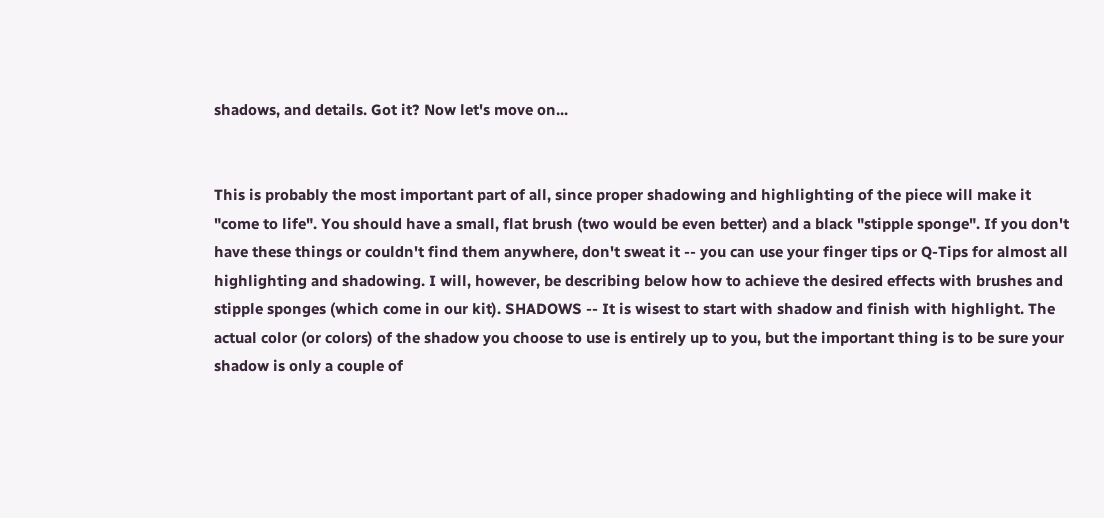shadows, and details. Got it? Now let's move on...


This is probably the most important part of all, since proper shadowing and highlighting of the piece will make it "come to life". You should have a small, flat brush (two would be even better) and a black "stipple sponge". If you don't have these things or couldn't find them anywhere, don't sweat it -- you can use your finger tips or Q-Tips for almost all highlighting and shadowing. I will, however, be describing below how to achieve the desired effects with brushes and stipple sponges (which come in our kit). SHADOWS -- It is wisest to start with shadow and finish with highlight. The actual color (or colors) of the shadow you choose to use is entirely up to you, but the important thing is to be sure your shadow is only a couple of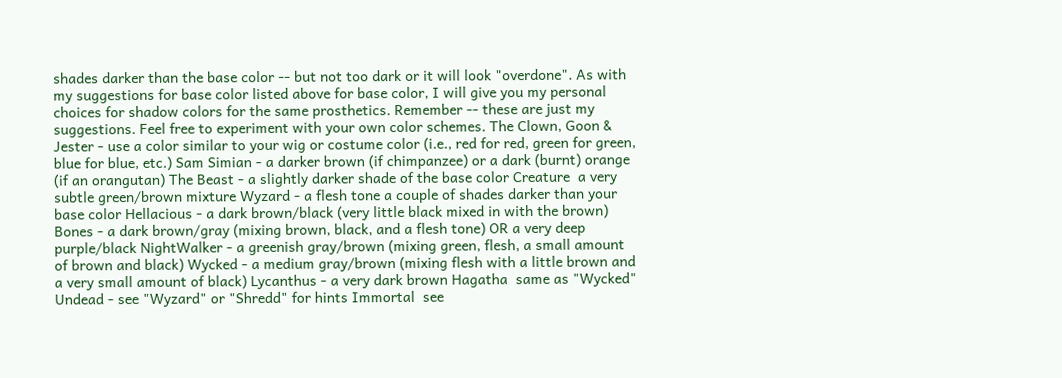shades darker than the base color -- but not too dark or it will look "overdone". As with my suggestions for base color listed above for base color, I will give you my personal choices for shadow colors for the same prosthetics. Remember -- these are just my suggestions. Feel free to experiment with your own color schemes. The Clown, Goon & Jester - use a color similar to your wig or costume color (i.e., red for red, green for green, blue for blue, etc.) Sam Simian - a darker brown (if chimpanzee) or a dark (burnt) orange (if an orangutan) The Beast - a slightly darker shade of the base color Creature  a very subtle green/brown mixture Wyzard - a flesh tone a couple of shades darker than your base color Hellacious - a dark brown/black (very little black mixed in with the brown) Bones - a dark brown/gray (mixing brown, black, and a flesh tone) OR a very deep purple/black NightWalker - a greenish gray/brown (mixing green, flesh, a small amount of brown and black) Wycked - a medium gray/brown (mixing flesh with a little brown and a very small amount of black) Lycanthus - a very dark brown Hagatha  same as "Wycked" Undead - see "Wyzard" or "Shredd" for hints Immortal  see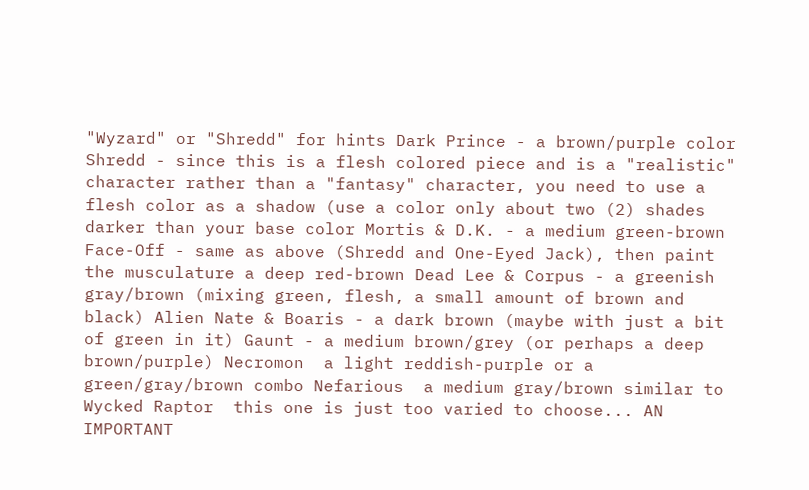"Wyzard" or "Shredd" for hints Dark Prince - a brown/purple color Shredd - since this is a flesh colored piece and is a "realistic" character rather than a "fantasy" character, you need to use a flesh color as a shadow (use a color only about two (2) shades darker than your base color Mortis & D.K. - a medium green-brown Face-Off - same as above (Shredd and One-Eyed Jack), then paint the musculature a deep red-brown Dead Lee & Corpus - a greenish gray/brown (mixing green, flesh, a small amount of brown and black) Alien Nate & Boaris - a dark brown (maybe with just a bit of green in it) Gaunt - a medium brown/grey (or perhaps a deep brown/purple) Necromon  a light reddish-purple or a green/gray/brown combo Nefarious  a medium gray/brown similar to Wycked Raptor  this one is just too varied to choose... AN IMPORTANT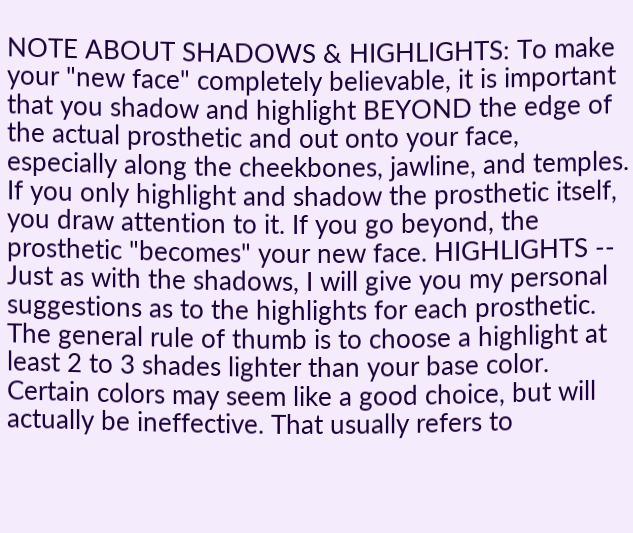NOTE ABOUT SHADOWS & HIGHLIGHTS: To make your "new face" completely believable, it is important that you shadow and highlight BEYOND the edge of the actual prosthetic and out onto your face, especially along the cheekbones, jawline, and temples. If you only highlight and shadow the prosthetic itself, you draw attention to it. If you go beyond, the prosthetic "becomes" your new face. HIGHLIGHTS -- Just as with the shadows, I will give you my personal suggestions as to the highlights for each prosthetic. The general rule of thumb is to choose a highlight at least 2 to 3 shades lighter than your base color. Certain colors may seem like a good choice, but will actually be ineffective. That usually refers to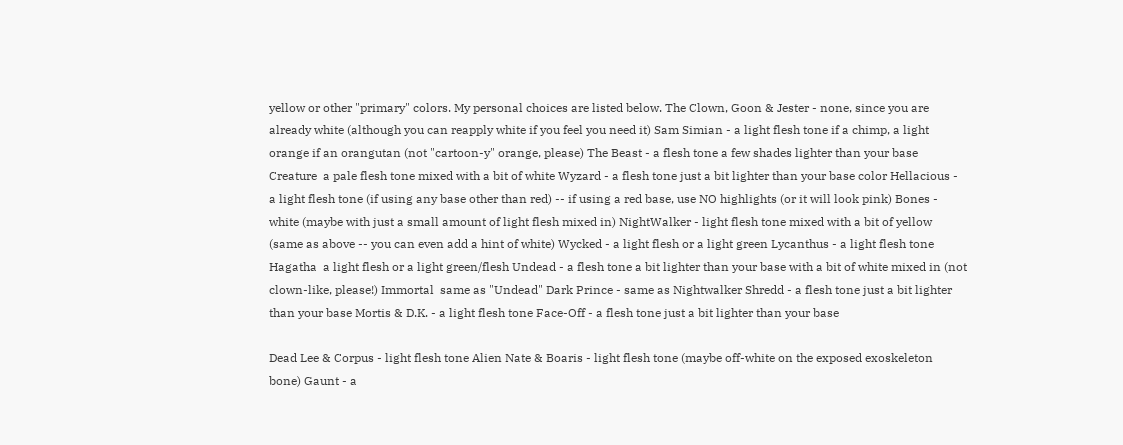yellow or other "primary" colors. My personal choices are listed below. The Clown, Goon & Jester - none, since you are already white (although you can reapply white if you feel you need it) Sam Simian - a light flesh tone if a chimp, a light orange if an orangutan (not "cartoon-y" orange, please) The Beast - a flesh tone a few shades lighter than your base Creature  a pale flesh tone mixed with a bit of white Wyzard - a flesh tone just a bit lighter than your base color Hellacious - a light flesh tone (if using any base other than red) -- if using a red base, use NO highlights (or it will look pink) Bones - white (maybe with just a small amount of light flesh mixed in) NightWalker - light flesh tone mixed with a bit of yellow (same as above -- you can even add a hint of white) Wycked - a light flesh or a light green Lycanthus - a light flesh tone Hagatha  a light flesh or a light green/flesh Undead - a flesh tone a bit lighter than your base with a bit of white mixed in (not clown-like, please!) Immortal  same as "Undead" Dark Prince - same as Nightwalker Shredd - a flesh tone just a bit lighter than your base Mortis & D.K. - a light flesh tone Face-Off - a flesh tone just a bit lighter than your base

Dead Lee & Corpus - light flesh tone Alien Nate & Boaris - light flesh tone (maybe off-white on the exposed exoskeleton bone) Gaunt - a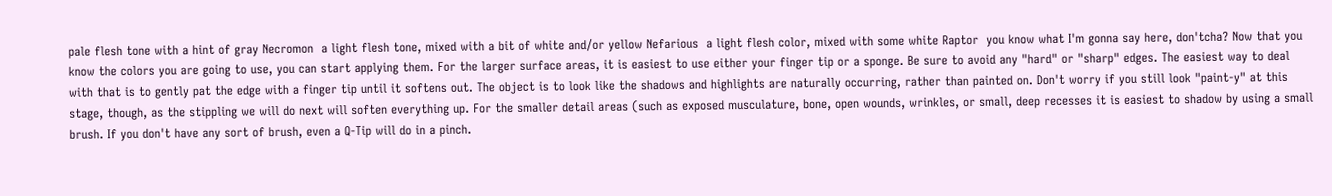pale flesh tone with a hint of gray Necromon  a light flesh tone, mixed with a bit of white and/or yellow Nefarious  a light flesh color, mixed with some white Raptor  you know what I'm gonna say here, don'tcha? Now that you know the colors you are going to use, you can start applying them. For the larger surface areas, it is easiest to use either your finger tip or a sponge. Be sure to avoid any "hard" or "sharp" edges. The easiest way to deal with that is to gently pat the edge with a finger tip until it softens out. The object is to look like the shadows and highlights are naturally occurring, rather than painted on. Don't worry if you still look "paint-y" at this stage, though, as the stippling we will do next will soften everything up. For the smaller detail areas (such as exposed musculature, bone, open wounds, wrinkles, or small, deep recesses it is easiest to shadow by using a small brush. If you don't have any sort of brush, even a Q-Tip will do in a pinch.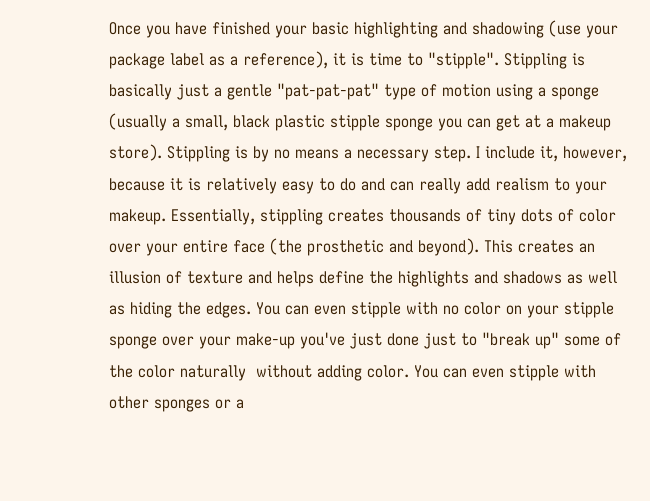Once you have finished your basic highlighting and shadowing (use your package label as a reference), it is time to "stipple". Stippling is basically just a gentle "pat-pat-pat" type of motion using a sponge (usually a small, black plastic stipple sponge you can get at a makeup store). Stippling is by no means a necessary step. I include it, however, because it is relatively easy to do and can really add realism to your makeup. Essentially, stippling creates thousands of tiny dots of color over your entire face (the prosthetic and beyond). This creates an illusion of texture and helps define the highlights and shadows as well as hiding the edges. You can even stipple with no color on your stipple sponge over your make-up you've just done just to "break up" some of the color naturally  without adding color. You can even stipple with other sponges or a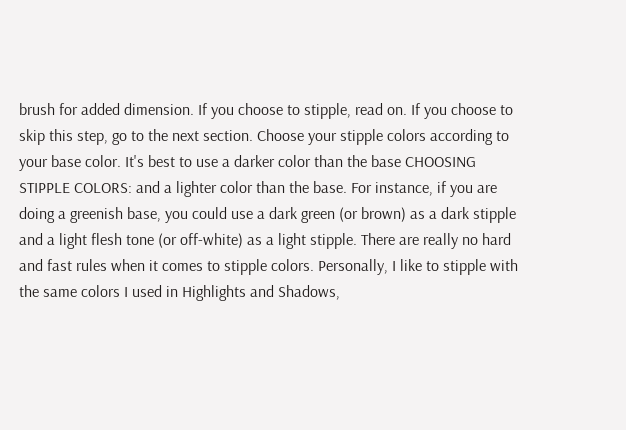brush for added dimension. If you choose to stipple, read on. If you choose to skip this step, go to the next section. Choose your stipple colors according to your base color. It's best to use a darker color than the base CHOOSING STIPPLE COLORS: and a lighter color than the base. For instance, if you are doing a greenish base, you could use a dark green (or brown) as a dark stipple and a light flesh tone (or off-white) as a light stipple. There are really no hard and fast rules when it comes to stipple colors. Personally, I like to stipple with the same colors I used in Highlights and Shadows,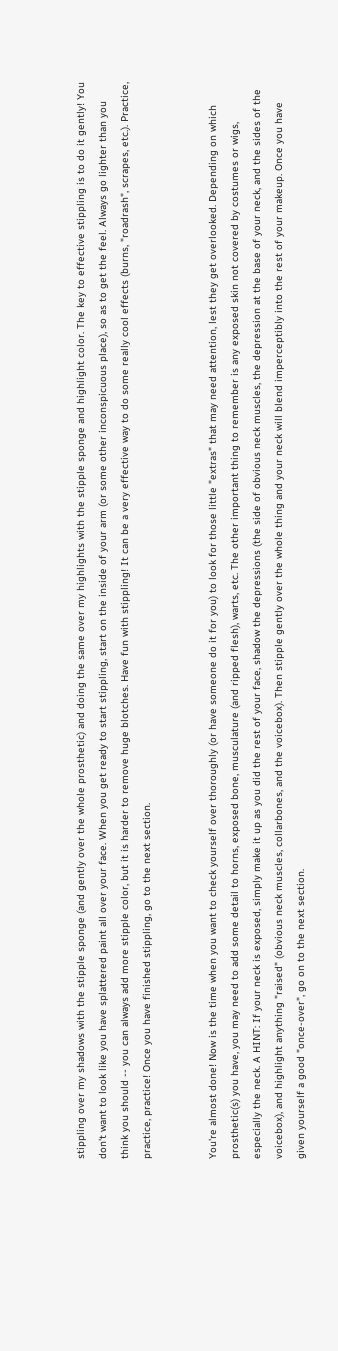stippling over my shadows with the stipple sponge (and gently over the whole prosthetic) and doing the same over my highlights with the stipple sponge and highlight color. The key to effective stippling is to do it gently! You don't want to look like you have splattered paint all over your face. When you get ready to start stippling, start on the inside of your arm (or some other inconspicuous place), so as to get the feel. Always go lighter than you think you should -- you can always add more stipple color, but it is harder to remove huge blotches. Have fun with stippling! It can be a very effective way to do some really cool effects (burns, "roadrash", scrapes, etc.). Practice, practice, practice! Once you have finished stippling, go to the next section.


You're almost done! Now is the time when you want to check yourself over thoroughly (or have someone do it for you) to look for those little "extras" that may need attention, lest they get overlooked. Depending on which prosthetic(s) you have, you may need to add some detail to horns, exposed bone, musculature (and ripped flesh), warts, etc. The other important thing to remember is any exposed skin not covered by costumes or wigs, especially the neck. A HINT: If your neck is exposed, simply make it up as you did the rest of your face, shadow the depressions (the side of obvious neck muscles, the depression at the base of your neck, and the sides of the voicebox), and highlight anything "raised" (obvious neck muscles, collarbones, and the voicebox). Then stipple gently over the whole thing and your neck will blend imperceptibly into the rest of your makeup. Once you have given yourself a good "once-over", go on to the next section.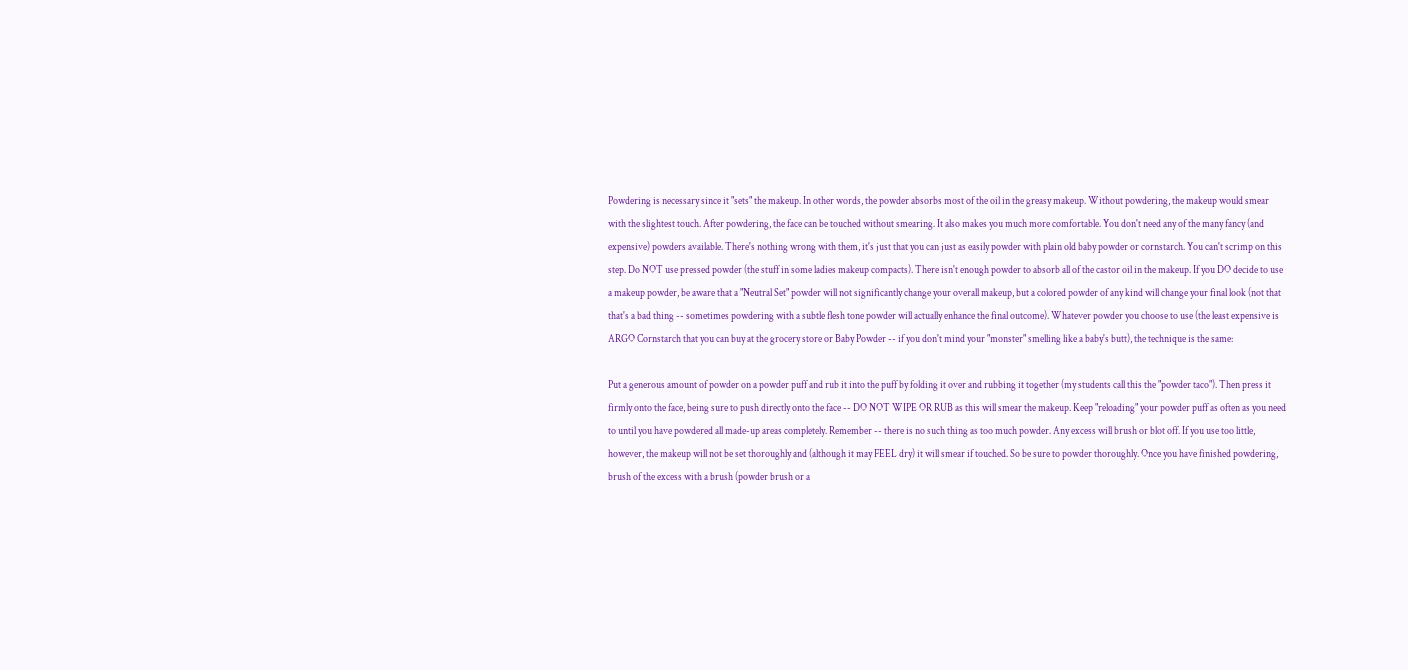Powdering is necessary since it "sets" the makeup. In other words, the powder absorbs most of the oil in the greasy makeup. Without powdering, the makeup would smear with the slightest touch. After powdering, the face can be touched without smearing. It also makes you much more comfortable. You don't need any of the many fancy (and expensive) powders available. There's nothing wrong with them, it's just that you can just as easily powder with plain old baby powder or cornstarch. You can't scrimp on this step. Do NOT use pressed powder (the stuff in some ladies makeup compacts). There isn't enough powder to absorb all of the castor oil in the makeup. If you DO decide to use a makeup powder, be aware that a "Neutral Set" powder will not significantly change your overall makeup, but a colored powder of any kind will change your final look (not that that's a bad thing -- sometimes powdering with a subtle flesh tone powder will actually enhance the final outcome). Whatever powder you choose to use (the least expensive is ARGO Cornstarch that you can buy at the grocery store or Baby Powder -- if you don't mind your "monster" smelling like a baby's butt), the technique is the same:

Put a generous amount of powder on a powder puff and rub it into the puff by folding it over and rubbing it together (my students call this the "powder taco"). Then press it firmly onto the face, being sure to push directly onto the face -- DO NOT WIPE OR RUB as this will smear the makeup. Keep "reloading" your powder puff as often as you need to until you have powdered all made-up areas completely. Remember -- there is no such thing as too much powder. Any excess will brush or blot off. If you use too little, however, the makeup will not be set thoroughly and (although it may FEEL dry) it will smear if touched. So be sure to powder thoroughly. Once you have finished powdering, brush of the excess with a brush (powder brush or a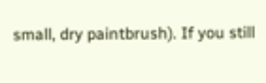small, dry paintbrush). If you still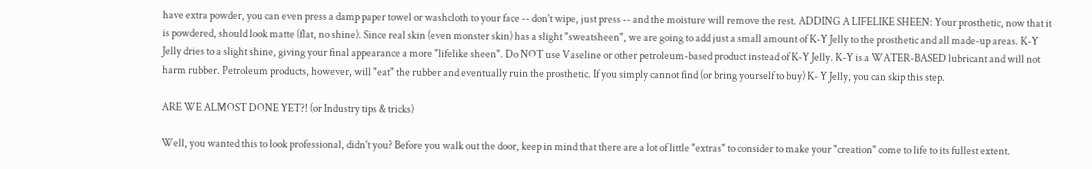have extra powder, you can even press a damp paper towel or washcloth to your face -- don't wipe, just press -- and the moisture will remove the rest. ADDING A LIFELIKE SHEEN: Your prosthetic, now that it is powdered, should look matte (flat, no shine). Since real skin (even monster skin) has a slight "sweatsheen", we are going to add just a small amount of K-Y Jelly to the prosthetic and all made-up areas. K-Y Jelly dries to a slight shine, giving your final appearance a more "lifelike sheen". Do NOT use Vaseline or other petroleum-based product instead of K-Y Jelly. K-Y is a WATER-BASED lubricant and will not harm rubber. Petroleum products, however, will "eat" the rubber and eventually ruin the prosthetic. If you simply cannot find (or bring yourself to buy) K- Y Jelly, you can skip this step.

ARE WE ALMOST DONE YET?! (or Industry tips & tricks)

Well, you wanted this to look professional, didn't you? Before you walk out the door, keep in mind that there are a lot of little "extras" to consider to make your "creation" come to life to its fullest extent.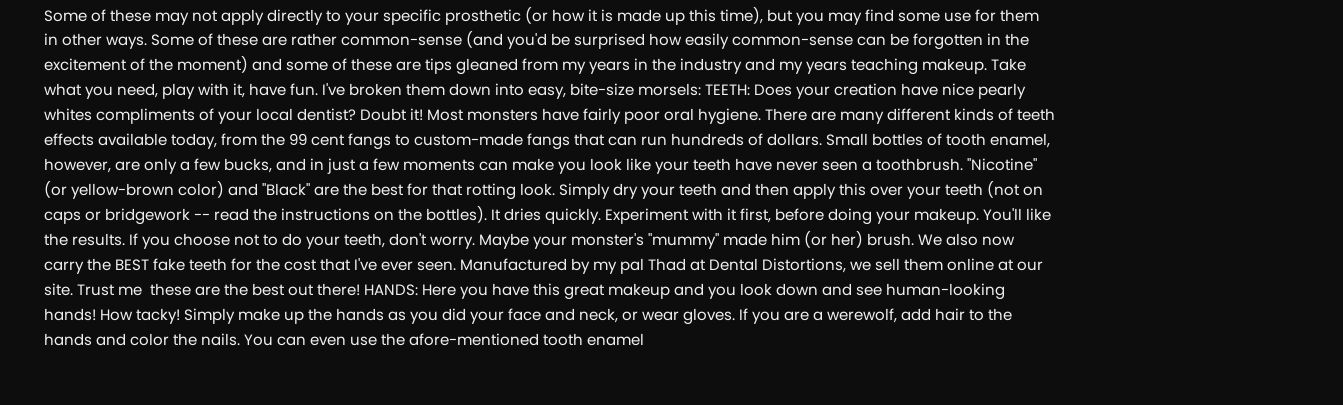Some of these may not apply directly to your specific prosthetic (or how it is made up this time), but you may find some use for them in other ways. Some of these are rather common-sense (and you'd be surprised how easily common-sense can be forgotten in the excitement of the moment) and some of these are tips gleaned from my years in the industry and my years teaching makeup. Take what you need, play with it, have fun. I've broken them down into easy, bite-size morsels: TEETH: Does your creation have nice pearly whites compliments of your local dentist? Doubt it! Most monsters have fairly poor oral hygiene. There are many different kinds of teeth effects available today, from the 99 cent fangs to custom-made fangs that can run hundreds of dollars. Small bottles of tooth enamel, however, are only a few bucks, and in just a few moments can make you look like your teeth have never seen a toothbrush. "Nicotine" (or yellow-brown color) and "Black" are the best for that rotting look. Simply dry your teeth and then apply this over your teeth (not on caps or bridgework -- read the instructions on the bottles). It dries quickly. Experiment with it first, before doing your makeup. You'll like the results. If you choose not to do your teeth, don't worry. Maybe your monster's "mummy" made him (or her) brush. We also now carry the BEST fake teeth for the cost that I've ever seen. Manufactured by my pal Thad at Dental Distortions, we sell them online at our site. Trust me  these are the best out there! HANDS: Here you have this great makeup and you look down and see human-looking hands! How tacky! Simply make up the hands as you did your face and neck, or wear gloves. If you are a werewolf, add hair to the hands and color the nails. You can even use the afore-mentioned tooth enamel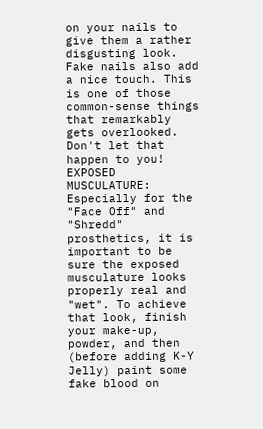on your nails to give them a rather disgusting look. Fake nails also add a nice touch. This is one of those common-sense things that remarkably gets overlooked. Don't let that happen to you! EXPOSED MUSCULATURE: Especially for the "Face Off" and "Shredd" prosthetics, it is important to be sure the exposed musculature looks properly real and "wet". To achieve that look, finish your make-up, powder, and then (before adding K-Y Jelly) paint some fake blood on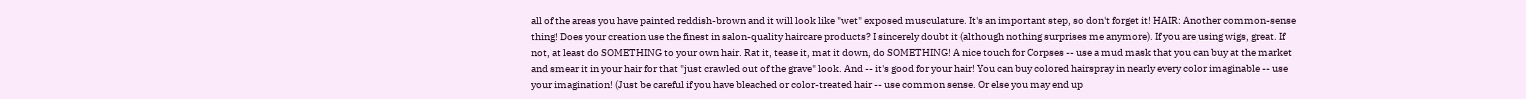all of the areas you have painted reddish-brown and it will look like "wet" exposed musculature. It's an important step, so don't forget it! HAIR: Another common-sense thing! Does your creation use the finest in salon-quality haircare products? I sincerely doubt it (although nothing surprises me anymore). If you are using wigs, great. If not, at least do SOMETHING to your own hair. Rat it, tease it, mat it down, do SOMETHING! A nice touch for Corpses -- use a mud mask that you can buy at the market and smear it in your hair for that "just crawled out of the grave" look. And -- it's good for your hair! You can buy colored hairspray in nearly every color imaginable -- use your imagination! (Just be careful if you have bleached or color-treated hair -- use common sense. Or else you may end up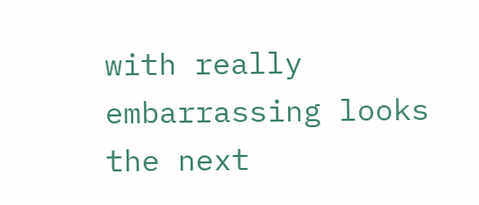with really embarrassing looks the next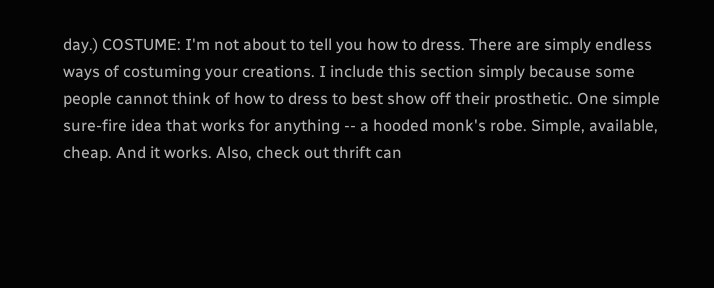day.) COSTUME: I'm not about to tell you how to dress. There are simply endless ways of costuming your creations. I include this section simply because some people cannot think of how to dress to best show off their prosthetic. One simple sure-fire idea that works for anything -- a hooded monk's robe. Simple, available, cheap. And it works. Also, check out thrift can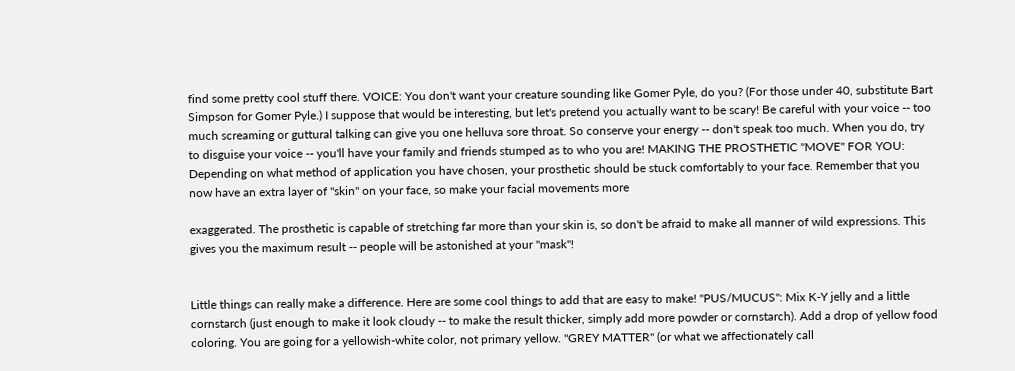find some pretty cool stuff there. VOICE: You don't want your creature sounding like Gomer Pyle, do you? (For those under 40, substitute Bart Simpson for Gomer Pyle.) I suppose that would be interesting, but let's pretend you actually want to be scary! Be careful with your voice -- too much screaming or guttural talking can give you one helluva sore throat. So conserve your energy -- don't speak too much. When you do, try to disguise your voice -- you'll have your family and friends stumped as to who you are! MAKING THE PROSTHETIC "MOVE" FOR YOU: Depending on what method of application you have chosen, your prosthetic should be stuck comfortably to your face. Remember that you now have an extra layer of "skin" on your face, so make your facial movements more

exaggerated. The prosthetic is capable of stretching far more than your skin is, so don't be afraid to make all manner of wild expressions. This gives you the maximum result -- people will be astonished at your "mask"!


Little things can really make a difference. Here are some cool things to add that are easy to make! "PUS/MUCUS": Mix K-Y jelly and a little cornstarch (just enough to make it look cloudy -- to make the result thicker, simply add more powder or cornstarch). Add a drop of yellow food coloring. You are going for a yellowish-white color, not primary yellow. "GREY MATTER" (or what we affectionately call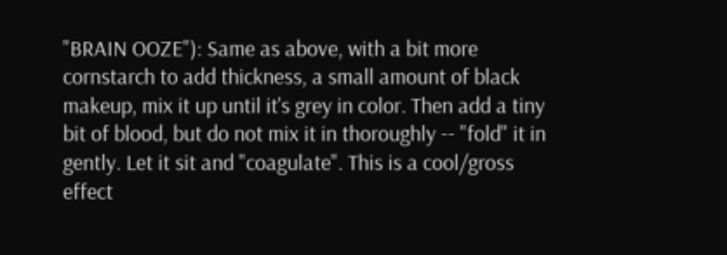"BRAIN OOZE"): Same as above, with a bit more cornstarch to add thickness, a small amount of black makeup, mix it up until it's grey in color. Then add a tiny bit of blood, but do not mix it in thoroughly -- "fold" it in gently. Let it sit and "coagulate". This is a cool/gross effect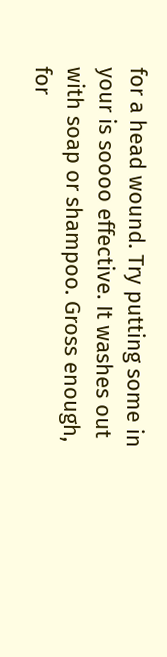for a head wound. Try putting some in your is soooo effective. It washes out with soap or shampoo. Gross enough, for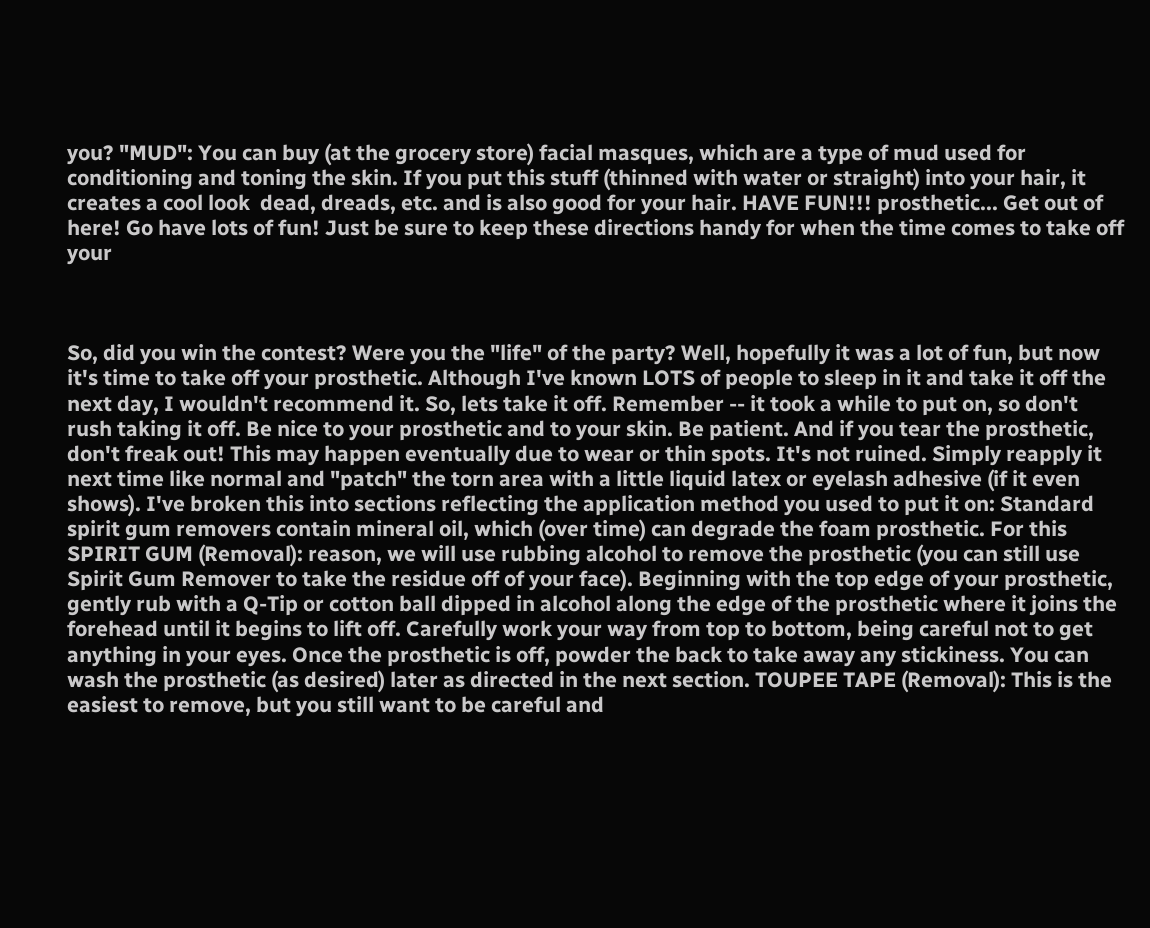you? "MUD": You can buy (at the grocery store) facial masques, which are a type of mud used for conditioning and toning the skin. If you put this stuff (thinned with water or straight) into your hair, it creates a cool look  dead, dreads, etc. and is also good for your hair. HAVE FUN!!! prosthetic... Get out of here! Go have lots of fun! Just be sure to keep these directions handy for when the time comes to take off your



So, did you win the contest? Were you the "life" of the party? Well, hopefully it was a lot of fun, but now it's time to take off your prosthetic. Although I've known LOTS of people to sleep in it and take it off the next day, I wouldn't recommend it. So, lets take it off. Remember -- it took a while to put on, so don't rush taking it off. Be nice to your prosthetic and to your skin. Be patient. And if you tear the prosthetic, don't freak out! This may happen eventually due to wear or thin spots. It's not ruined. Simply reapply it next time like normal and "patch" the torn area with a little liquid latex or eyelash adhesive (if it even shows). I've broken this into sections reflecting the application method you used to put it on: Standard spirit gum removers contain mineral oil, which (over time) can degrade the foam prosthetic. For this SPIRIT GUM (Removal): reason, we will use rubbing alcohol to remove the prosthetic (you can still use Spirit Gum Remover to take the residue off of your face). Beginning with the top edge of your prosthetic, gently rub with a Q-Tip or cotton ball dipped in alcohol along the edge of the prosthetic where it joins the forehead until it begins to lift off. Carefully work your way from top to bottom, being careful not to get anything in your eyes. Once the prosthetic is off, powder the back to take away any stickiness. You can wash the prosthetic (as desired) later as directed in the next section. TOUPEE TAPE (Removal): This is the easiest to remove, but you still want to be careful and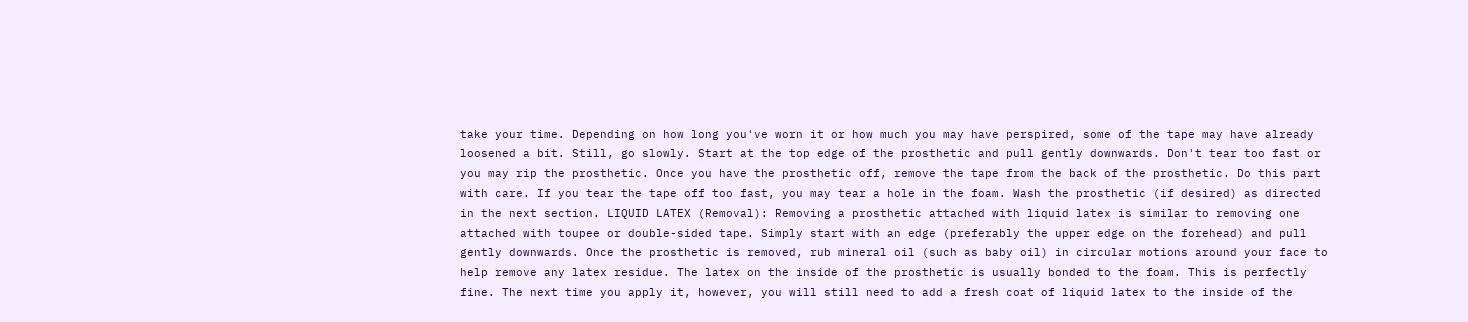take your time. Depending on how long you've worn it or how much you may have perspired, some of the tape may have already loosened a bit. Still, go slowly. Start at the top edge of the prosthetic and pull gently downwards. Don't tear too fast or you may rip the prosthetic. Once you have the prosthetic off, remove the tape from the back of the prosthetic. Do this part with care. If you tear the tape off too fast, you may tear a hole in the foam. Wash the prosthetic (if desired) as directed in the next section. LIQUID LATEX (Removal): Removing a prosthetic attached with liquid latex is similar to removing one attached with toupee or double-sided tape. Simply start with an edge (preferably the upper edge on the forehead) and pull gently downwards. Once the prosthetic is removed, rub mineral oil (such as baby oil) in circular motions around your face to help remove any latex residue. The latex on the inside of the prosthetic is usually bonded to the foam. This is perfectly fine. The next time you apply it, however, you will still need to add a fresh coat of liquid latex to the inside of the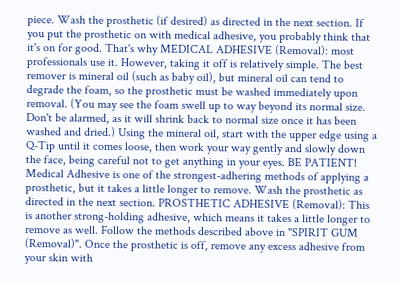piece. Wash the prosthetic (if desired) as directed in the next section. If you put the prosthetic on with medical adhesive, you probably think that it's on for good. That's why MEDICAL ADHESIVE (Removal): most professionals use it. However, taking it off is relatively simple. The best remover is mineral oil (such as baby oil), but mineral oil can tend to degrade the foam, so the prosthetic must be washed immediately upon removal. (You may see the foam swell up to way beyond its normal size. Don't be alarmed, as it will shrink back to normal size once it has been washed and dried.) Using the mineral oil, start with the upper edge using a Q-Tip until it comes loose, then work your way gently and slowly down the face, being careful not to get anything in your eyes. BE PATIENT! Medical Adhesive is one of the strongest-adhering methods of applying a prosthetic, but it takes a little longer to remove. Wash the prosthetic as directed in the next section. PROSTHETIC ADHESIVE (Removal): This is another strong-holding adhesive, which means it takes a little longer to remove as well. Follow the methods described above in "SPIRIT GUM (Removal)". Once the prosthetic is off, remove any excess adhesive from your skin with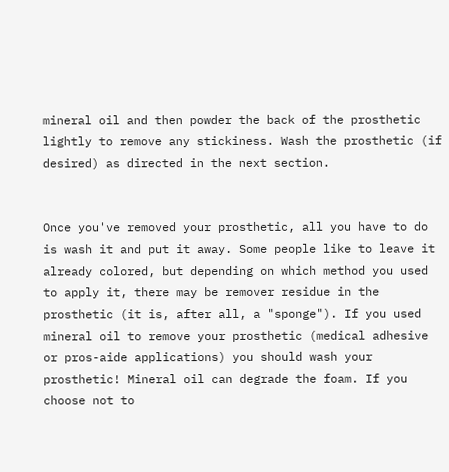mineral oil and then powder the back of the prosthetic lightly to remove any stickiness. Wash the prosthetic (if desired) as directed in the next section.


Once you've removed your prosthetic, all you have to do is wash it and put it away. Some people like to leave it already colored, but depending on which method you used to apply it, there may be remover residue in the prosthetic (it is, after all, a "sponge"). If you used mineral oil to remove your prosthetic (medical adhesive or pros-aide applications) you should wash your prosthetic! Mineral oil can degrade the foam. If you choose not to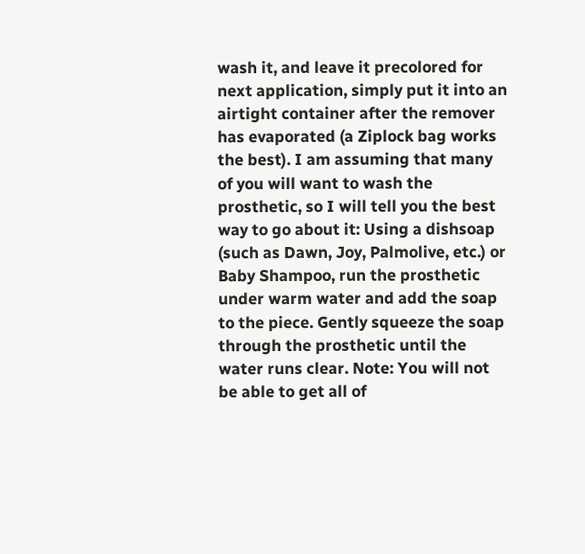wash it, and leave it precolored for next application, simply put it into an airtight container after the remover has evaporated (a Ziplock bag works the best). I am assuming that many of you will want to wash the prosthetic, so I will tell you the best way to go about it: Using a dishsoap (such as Dawn, Joy, Palmolive, etc.) or Baby Shampoo, run the prosthetic under warm water and add the soap to the piece. Gently squeeze the soap through the prosthetic until the water runs clear. Note: You will not be able to get all of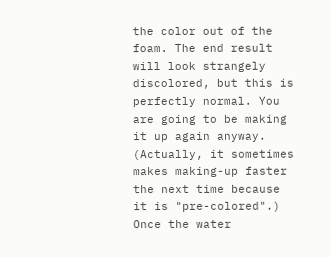the color out of the foam. The end result will look strangely discolored, but this is perfectly normal. You are going to be making it up again anyway. (Actually, it sometimes makes making-up faster the next time because it is "pre-colored".) Once the water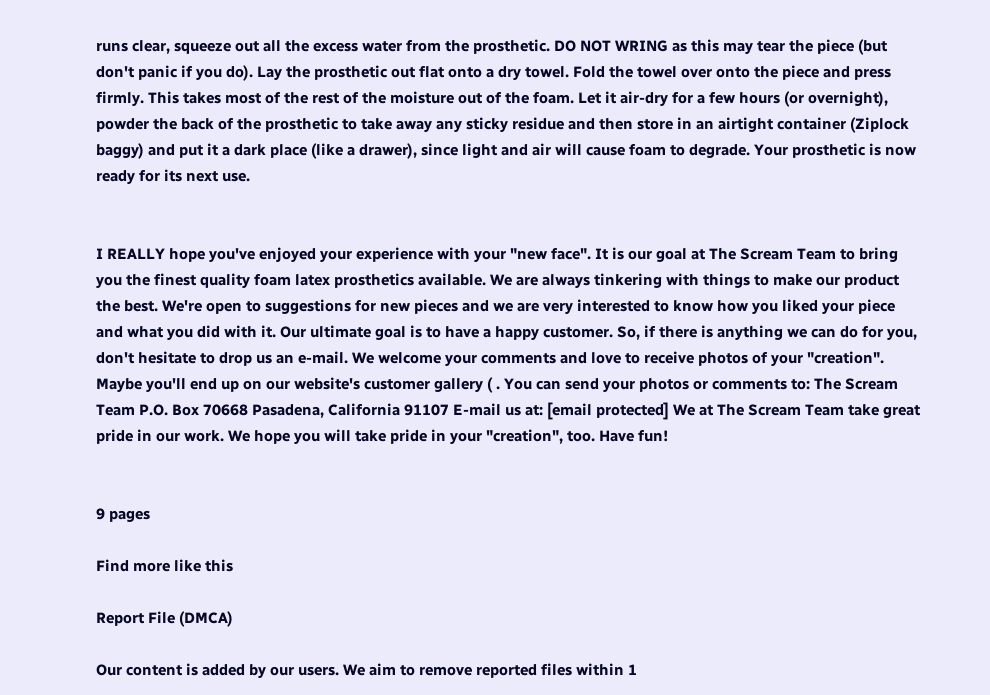runs clear, squeeze out all the excess water from the prosthetic. DO NOT WRING as this may tear the piece (but don't panic if you do). Lay the prosthetic out flat onto a dry towel. Fold the towel over onto the piece and press firmly. This takes most of the rest of the moisture out of the foam. Let it air-dry for a few hours (or overnight), powder the back of the prosthetic to take away any sticky residue and then store in an airtight container (Ziplock baggy) and put it a dark place (like a drawer), since light and air will cause foam to degrade. Your prosthetic is now ready for its next use.


I REALLY hope you've enjoyed your experience with your "new face". It is our goal at The Scream Team to bring you the finest quality foam latex prosthetics available. We are always tinkering with things to make our product the best. We're open to suggestions for new pieces and we are very interested to know how you liked your piece and what you did with it. Our ultimate goal is to have a happy customer. So, if there is anything we can do for you, don't hesitate to drop us an e-mail. We welcome your comments and love to receive photos of your "creation". Maybe you'll end up on our website's customer gallery ( . You can send your photos or comments to: The Scream Team P.O. Box 70668 Pasadena, California 91107 E-mail us at: [email protected] We at The Scream Team take great pride in our work. We hope you will take pride in your "creation", too. Have fun!


9 pages

Find more like this

Report File (DMCA)

Our content is added by our users. We aim to remove reported files within 1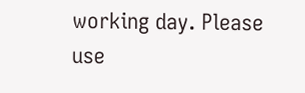working day. Please use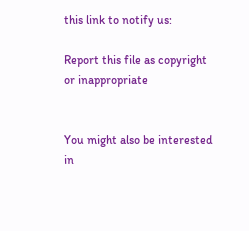this link to notify us:

Report this file as copyright or inappropriate


You might also be interested in